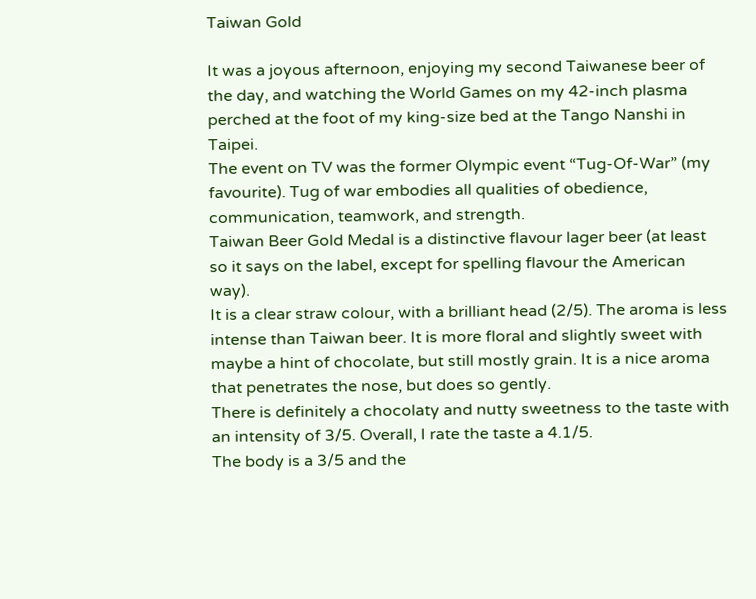Taiwan Gold

It was a joyous afternoon, enjoying my second Taiwanese beer of the day, and watching the World Games on my 42-inch plasma perched at the foot of my king-size bed at the Tango Nanshi in Taipei.
The event on TV was the former Olympic event “Tug-Of-War” (my favourite). Tug of war embodies all qualities of obedience, communication, teamwork, and strength.
Taiwan Beer Gold Medal is a distinctive flavour lager beer (at least so it says on the label, except for spelling flavour the American way).
It is a clear straw colour, with a brilliant head (2/5). The aroma is less intense than Taiwan beer. It is more floral and slightly sweet with maybe a hint of chocolate, but still mostly grain. It is a nice aroma that penetrates the nose, but does so gently.
There is definitely a chocolaty and nutty sweetness to the taste with an intensity of 3/5. Overall, I rate the taste a 4.1/5.
The body is a 3/5 and the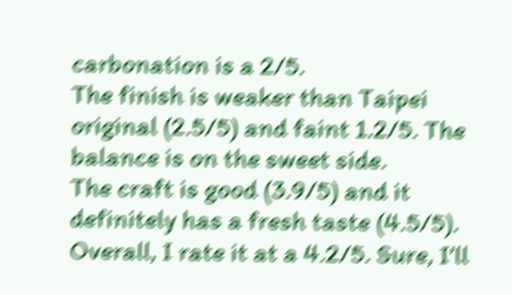carbonation is a 2/5.
The finish is weaker than Taipei original (2.5/5) and faint 1.2/5. The balance is on the sweet side.
The craft is good (3.9/5) and it definitely has a fresh taste (4.5/5).
Overall, I rate it at a 4.2/5. Sure, I’ll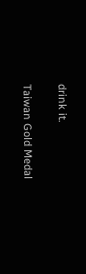drink it.

Taiwan Gold Medal